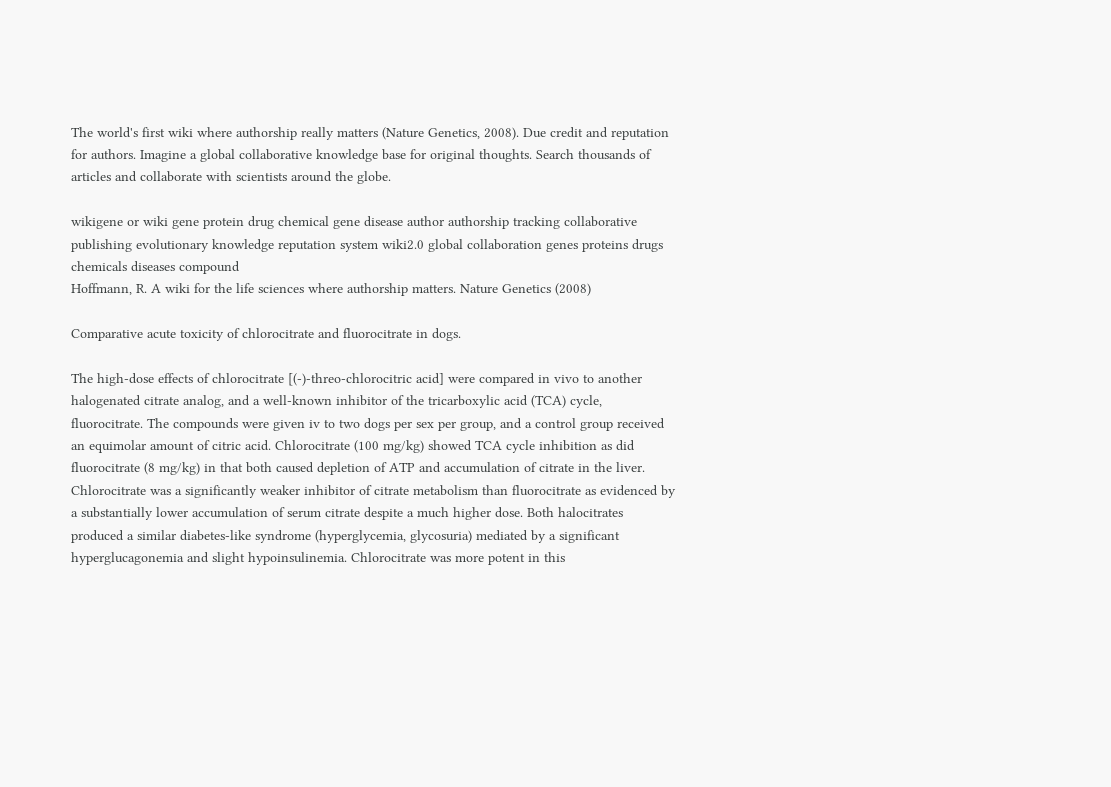The world's first wiki where authorship really matters (Nature Genetics, 2008). Due credit and reputation for authors. Imagine a global collaborative knowledge base for original thoughts. Search thousands of articles and collaborate with scientists around the globe.

wikigene or wiki gene protein drug chemical gene disease author authorship tracking collaborative publishing evolutionary knowledge reputation system wiki2.0 global collaboration genes proteins drugs chemicals diseases compound
Hoffmann, R. A wiki for the life sciences where authorship matters. Nature Genetics (2008)

Comparative acute toxicity of chlorocitrate and fluorocitrate in dogs.

The high-dose effects of chlorocitrate [(-)-threo-chlorocitric acid] were compared in vivo to another halogenated citrate analog, and a well-known inhibitor of the tricarboxylic acid (TCA) cycle, fluorocitrate. The compounds were given iv to two dogs per sex per group, and a control group received an equimolar amount of citric acid. Chlorocitrate (100 mg/kg) showed TCA cycle inhibition as did fluorocitrate (8 mg/kg) in that both caused depletion of ATP and accumulation of citrate in the liver. Chlorocitrate was a significantly weaker inhibitor of citrate metabolism than fluorocitrate as evidenced by a substantially lower accumulation of serum citrate despite a much higher dose. Both halocitrates produced a similar diabetes-like syndrome (hyperglycemia, glycosuria) mediated by a significant hyperglucagonemia and slight hypoinsulinemia. Chlorocitrate was more potent in this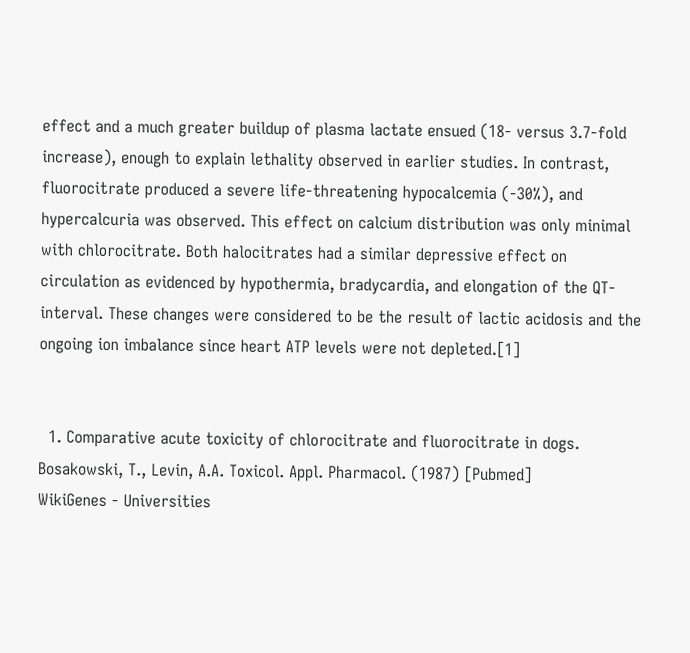effect and a much greater buildup of plasma lactate ensued (18- versus 3.7-fold increase), enough to explain lethality observed in earlier studies. In contrast, fluorocitrate produced a severe life-threatening hypocalcemia (-30%), and hypercalcuria was observed. This effect on calcium distribution was only minimal with chlorocitrate. Both halocitrates had a similar depressive effect on circulation as evidenced by hypothermia, bradycardia, and elongation of the QT-interval. These changes were considered to be the result of lactic acidosis and the ongoing ion imbalance since heart ATP levels were not depleted.[1]


  1. Comparative acute toxicity of chlorocitrate and fluorocitrate in dogs. Bosakowski, T., Levin, A.A. Toxicol. Appl. Pharmacol. (1987) [Pubmed]
WikiGenes - Universities